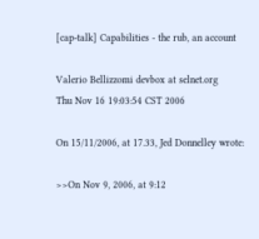[cap-talk] Capabilities - the rub, an account

Valerio Bellizzomi devbox at selnet.org
Thu Nov 16 19:03:54 CST 2006

On 15/11/2006, at 17.33, Jed Donnelley wrote:

>>On Nov 9, 2006, at 9:12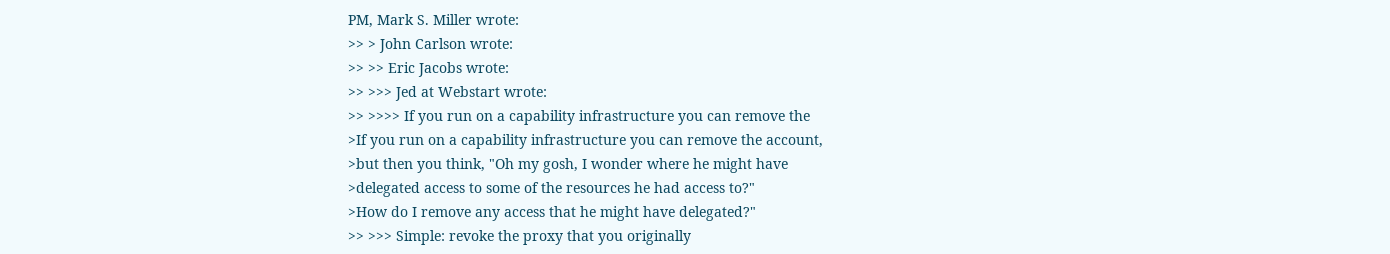PM, Mark S. Miller wrote:
>> > John Carlson wrote:
>> >> Eric Jacobs wrote:
>> >>> Jed at Webstart wrote:
>> >>>> If you run on a capability infrastructure you can remove the
>If you run on a capability infrastructure you can remove the account,
>but then you think, "Oh my gosh, I wonder where he might have
>delegated access to some of the resources he had access to?"
>How do I remove any access that he might have delegated?"
>> >>> Simple: revoke the proxy that you originally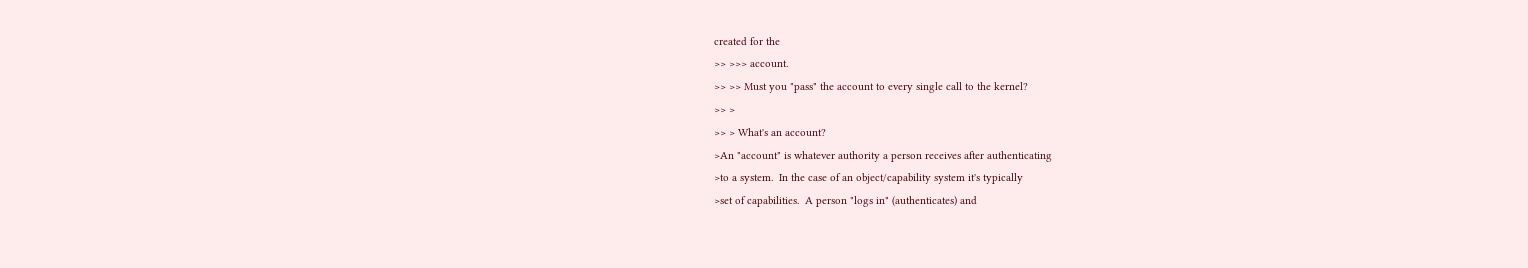created for the
>> >>> account.
>> >> Must you "pass" the account to every single call to the kernel?
>> >
>> > What's an account?
>An "account" is whatever authority a person receives after authenticating
>to a system.  In the case of an object/capability system it's typically
>set of capabilities.  A person "logs in" (authenticates) and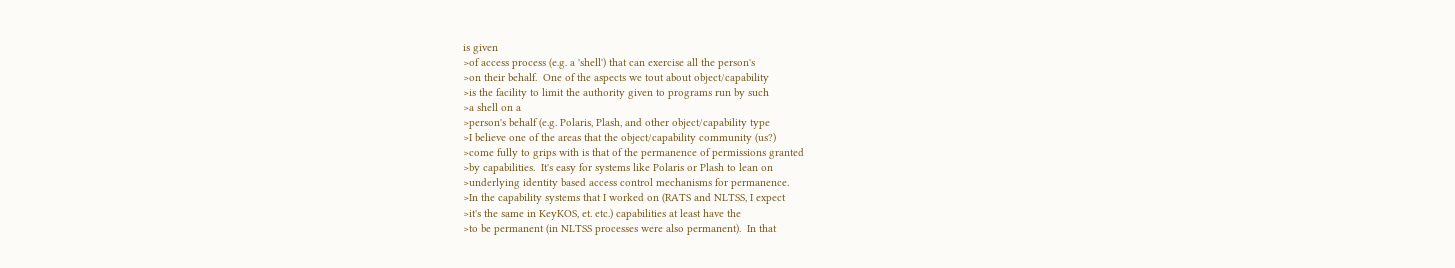is given
>of access process (e.g. a 'shell') that can exercise all the person's
>on their behalf.  One of the aspects we tout about object/capability
>is the facility to limit the authority given to programs run by such
>a shell on a
>person's behalf (e.g. Polaris, Plash, and other object/capability type
>I believe one of the areas that the object/capability community (us?)
>come fully to grips with is that of the permanence of permissions granted
>by capabilities.  It's easy for systems like Polaris or Plash to lean on
>underlying identity based access control mechanisms for permanence.
>In the capability systems that I worked on (RATS and NLTSS, I expect
>it's the same in KeyKOS, et. etc.) capabilities at least have the
>to be permanent (in NLTSS processes were also permanent).  In that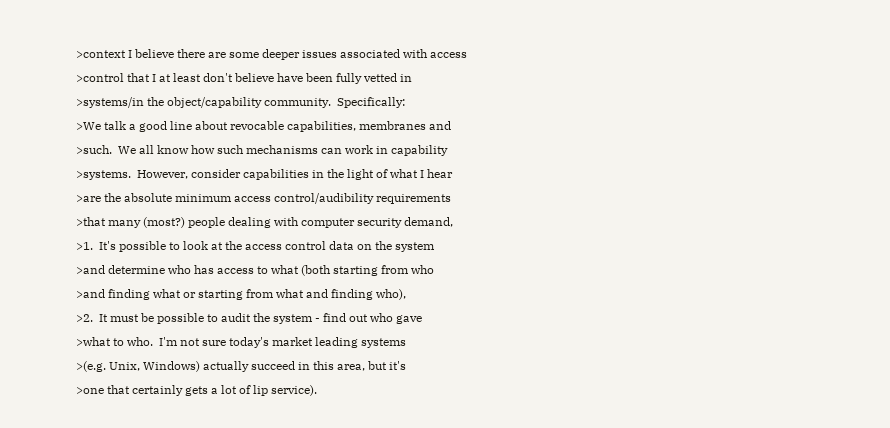>context I believe there are some deeper issues associated with access
>control that I at least don't believe have been fully vetted in
>systems/in the object/capability community.  Specifically:
>We talk a good line about revocable capabilities, membranes and
>such.  We all know how such mechanisms can work in capability
>systems.  However, consider capabilities in the light of what I hear
>are the absolute minimum access control/audibility requirements
>that many (most?) people dealing with computer security demand,
>1.  It's possible to look at the access control data on the system
>and determine who has access to what (both starting from who
>and finding what or starting from what and finding who),
>2.  It must be possible to audit the system - find out who gave
>what to who.  I'm not sure today's market leading systems
>(e.g. Unix, Windows) actually succeed in this area, but it's
>one that certainly gets a lot of lip service).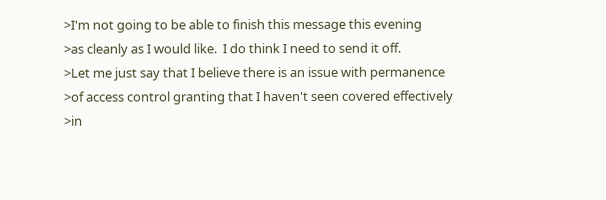>I'm not going to be able to finish this message this evening
>as cleanly as I would like.  I do think I need to send it off.
>Let me just say that I believe there is an issue with permanence
>of access control granting that I haven't seen covered effectively
>in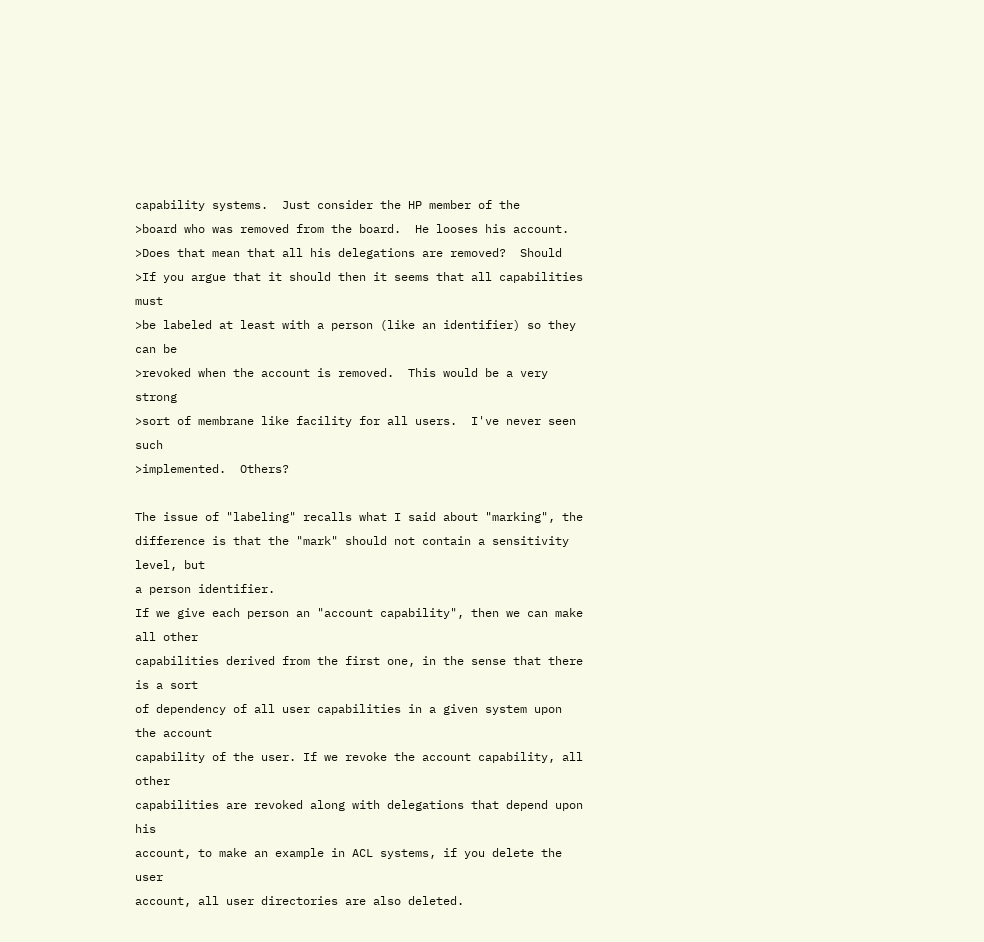capability systems.  Just consider the HP member of the
>board who was removed from the board.  He looses his account.
>Does that mean that all his delegations are removed?  Should
>If you argue that it should then it seems that all capabilities must
>be labeled at least with a person (like an identifier) so they can be
>revoked when the account is removed.  This would be a very strong
>sort of membrane like facility for all users.  I've never seen such
>implemented.  Others?

The issue of "labeling" recalls what I said about "marking", the
difference is that the "mark" should not contain a sensitivity level, but
a person identifier.
If we give each person an "account capability", then we can make all other
capabilities derived from the first one, in the sense that there is a sort
of dependency of all user capabilities in a given system upon the account
capability of the user. If we revoke the account capability, all other
capabilities are revoked along with delegations that depend upon his
account, to make an example in ACL systems, if you delete the user
account, all user directories are also deleted.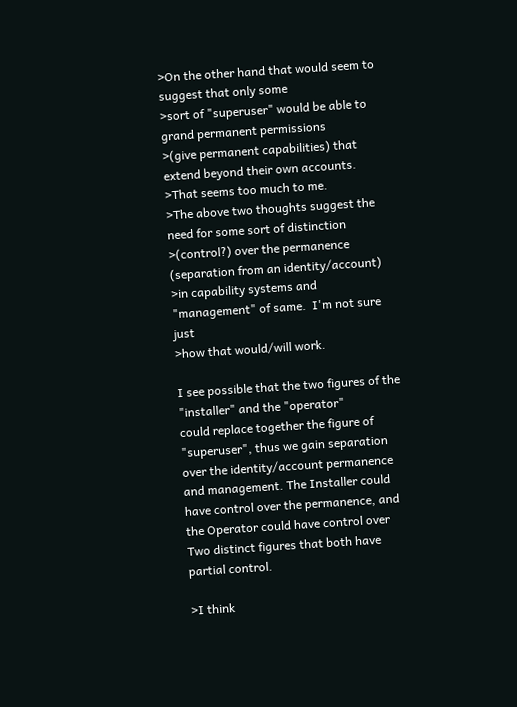>On the other hand that would seem to suggest that only some
>sort of "superuser" would be able to grand permanent permissions
>(give permanent capabilities) that extend beyond their own accounts.
>That seems too much to me.
>The above two thoughts suggest the need for some sort of distinction
>(control?) over the permanence (separation from an identity/account)
>in capability systems and "management" of same.  I'm not sure just
>how that would/will work.

I see possible that the two figures of the "installer" and the "operator"
could replace together the figure of "superuser", thus we gain separation
over the identity/account permanence and management. The Installer could
have control over the permanence, and the Operator could have control over
Two distinct figures that both have partial control.

>I think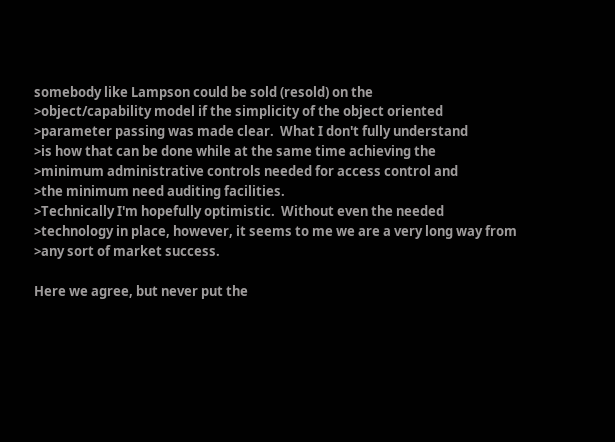somebody like Lampson could be sold (resold) on the
>object/capability model if the simplicity of the object oriented
>parameter passing was made clear.  What I don't fully understand
>is how that can be done while at the same time achieving the
>minimum administrative controls needed for access control and
>the minimum need auditing facilities.
>Technically I'm hopefully optimistic.  Without even the needed
>technology in place, however, it seems to me we are a very long way from
>any sort of market success.

Here we agree, but never put the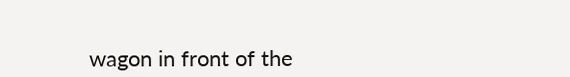wagon in front of the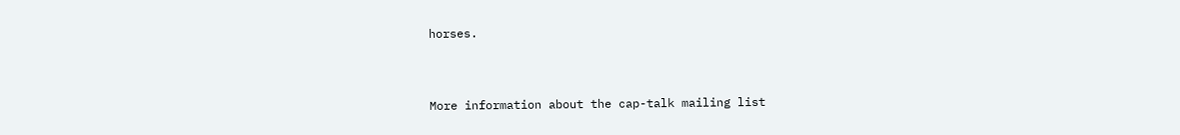horses.


More information about the cap-talk mailing list